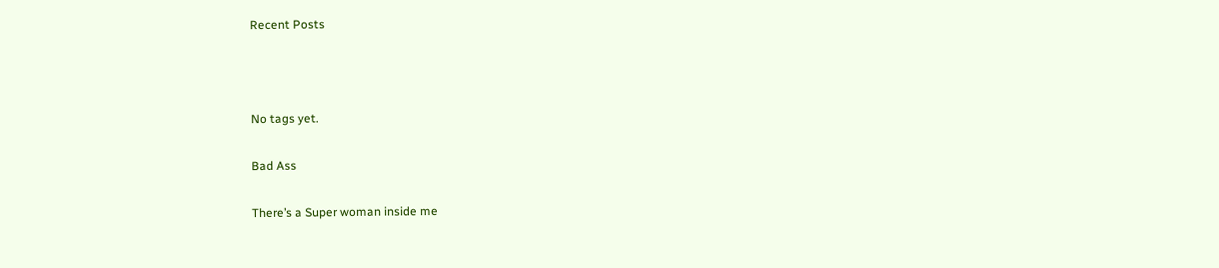Recent Posts



No tags yet.

Bad Ass

There’s a Super woman inside me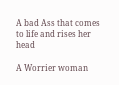A bad Ass that comes to life and rises her head

A Worrier woman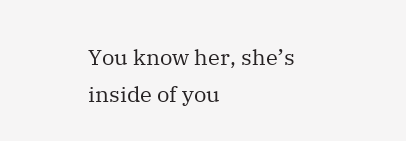You know her, she’s inside of you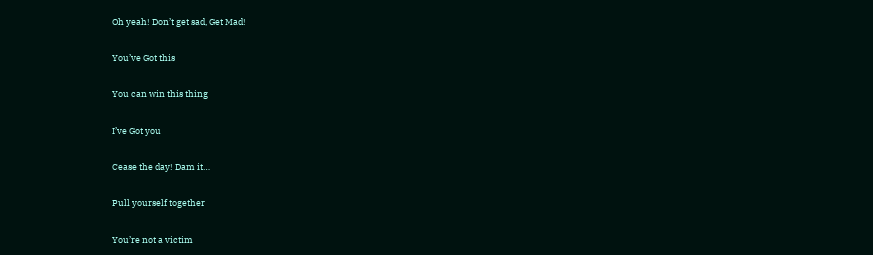Oh yeah! Don’t get sad, Get Mad!

You’ve Got this

You can win this thing

I’ve Got you

Cease the day! Dam it…

Pull yourself together

You’re not a victim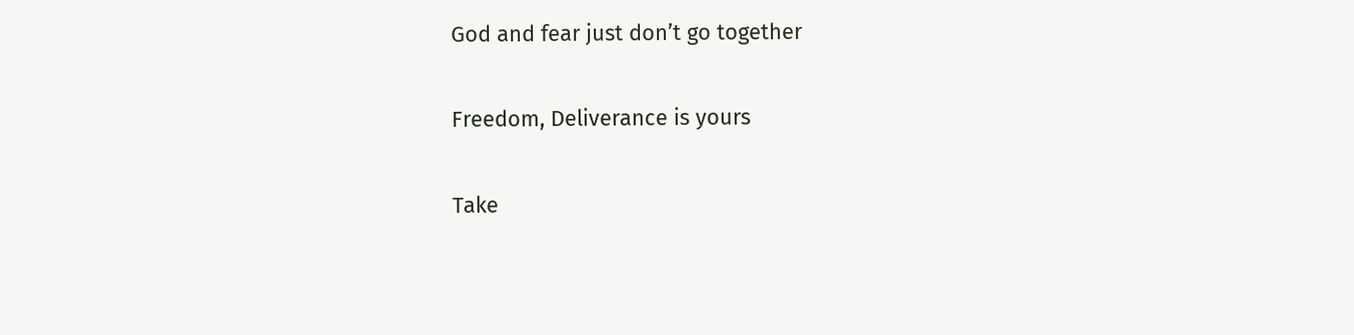God and fear just don’t go together

Freedom, Deliverance is yours

Take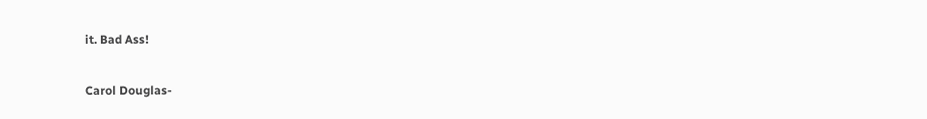it. Bad Ass!

Carol Douglas-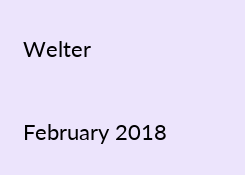Welter

February 2018